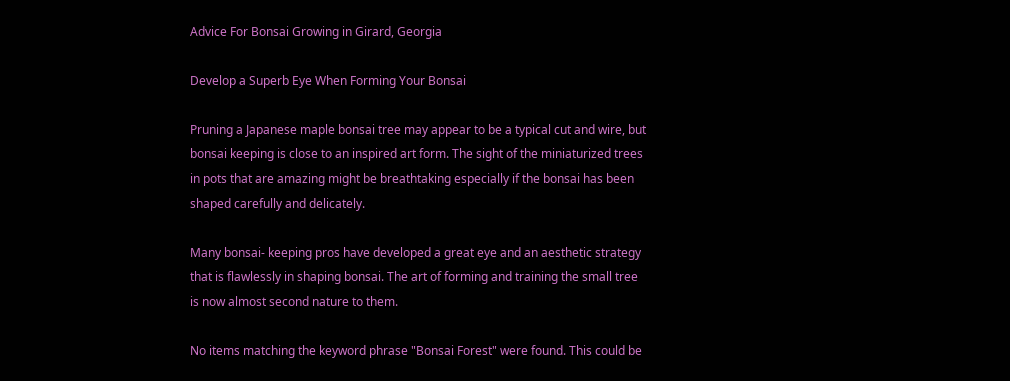Advice For Bonsai Growing in Girard, Georgia

Develop a Superb Eye When Forming Your Bonsai

Pruning a Japanese maple bonsai tree may appear to be a typical cut and wire, but bonsai keeping is close to an inspired art form. The sight of the miniaturized trees in pots that are amazing might be breathtaking especially if the bonsai has been shaped carefully and delicately.

Many bonsai- keeping pros have developed a great eye and an aesthetic strategy that is flawlessly in shaping bonsai. The art of forming and training the small tree is now almost second nature to them.

No items matching the keyword phrase "Bonsai Forest" were found. This could be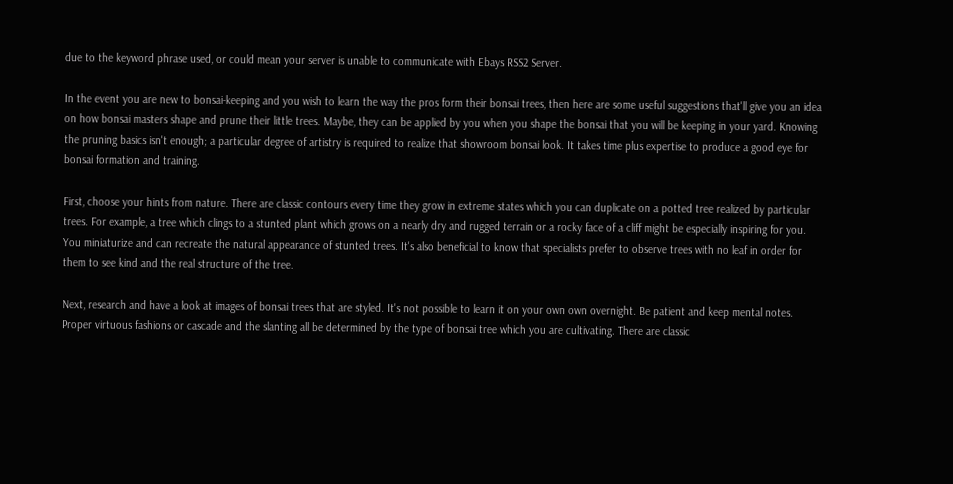due to the keyword phrase used, or could mean your server is unable to communicate with Ebays RSS2 Server.

In the event you are new to bonsai-keeping and you wish to learn the way the pros form their bonsai trees, then here are some useful suggestions that'll give you an idea on how bonsai masters shape and prune their little trees. Maybe, they can be applied by you when you shape the bonsai that you will be keeping in your yard. Knowing the pruning basics isn't enough; a particular degree of artistry is required to realize that showroom bonsai look. It takes time plus expertise to produce a good eye for bonsai formation and training.

First, choose your hints from nature. There are classic contours every time they grow in extreme states which you can duplicate on a potted tree realized by particular trees. For example, a tree which clings to a stunted plant which grows on a nearly dry and rugged terrain or a rocky face of a cliff might be especially inspiring for you. You miniaturize and can recreate the natural appearance of stunted trees. It's also beneficial to know that specialists prefer to observe trees with no leaf in order for them to see kind and the real structure of the tree.

Next, research and have a look at images of bonsai trees that are styled. It's not possible to learn it on your own own overnight. Be patient and keep mental notes. Proper virtuous fashions or cascade and the slanting all be determined by the type of bonsai tree which you are cultivating. There are classic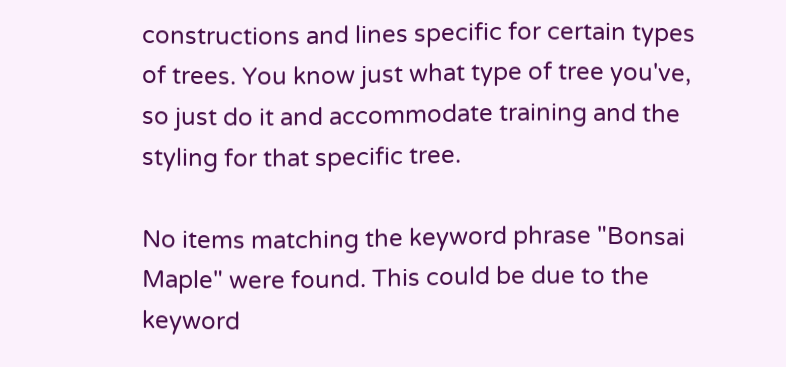constructions and lines specific for certain types of trees. You know just what type of tree you've, so just do it and accommodate training and the styling for that specific tree.

No items matching the keyword phrase "Bonsai Maple" were found. This could be due to the keyword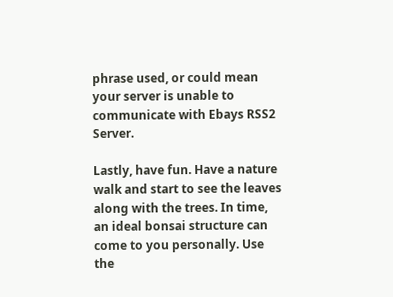phrase used, or could mean your server is unable to communicate with Ebays RSS2 Server.

Lastly, have fun. Have a nature walk and start to see the leaves along with the trees. In time, an ideal bonsai structure can come to you personally. Use the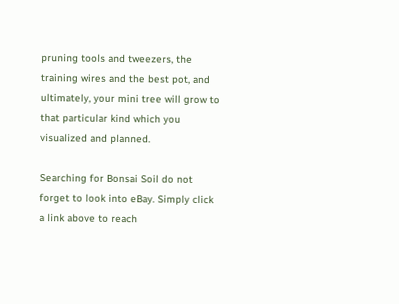pruning tools and tweezers, the training wires and the best pot, and ultimately, your mini tree will grow to that particular kind which you visualized and planned.

Searching for Bonsai Soil do not forget to look into eBay. Simply click a link above to reach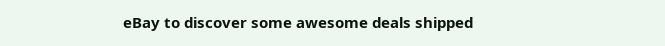eBay to discover some awesome deals shipped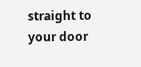straight to your door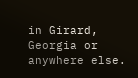in Girard, Georgia or anywhere else.